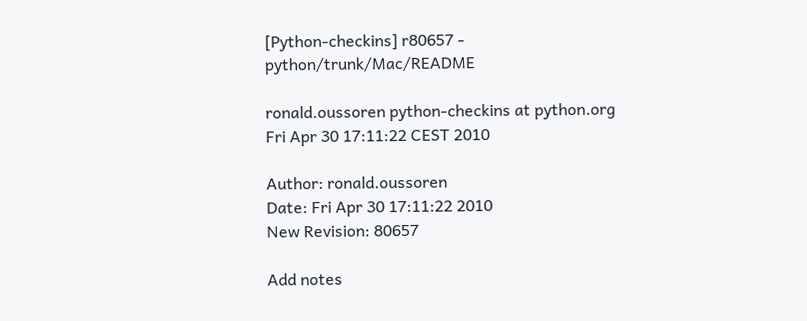[Python-checkins] r80657 - python/trunk/Mac/README

ronald.oussoren python-checkins at python.org
Fri Apr 30 17:11:22 CEST 2010

Author: ronald.oussoren
Date: Fri Apr 30 17:11:22 2010
New Revision: 80657

Add notes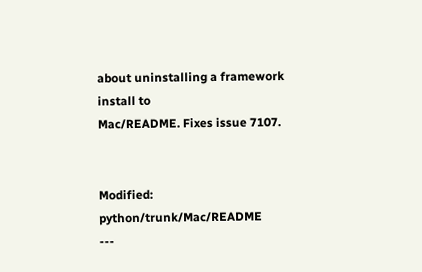about uninstalling a framework install to
Mac/README. Fixes issue 7107.


Modified: python/trunk/Mac/README
---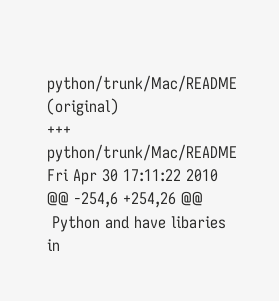python/trunk/Mac/README (original)
+++ python/trunk/Mac/README Fri Apr 30 17:11:22 2010
@@ -254,6 +254,26 @@
 Python and have libaries in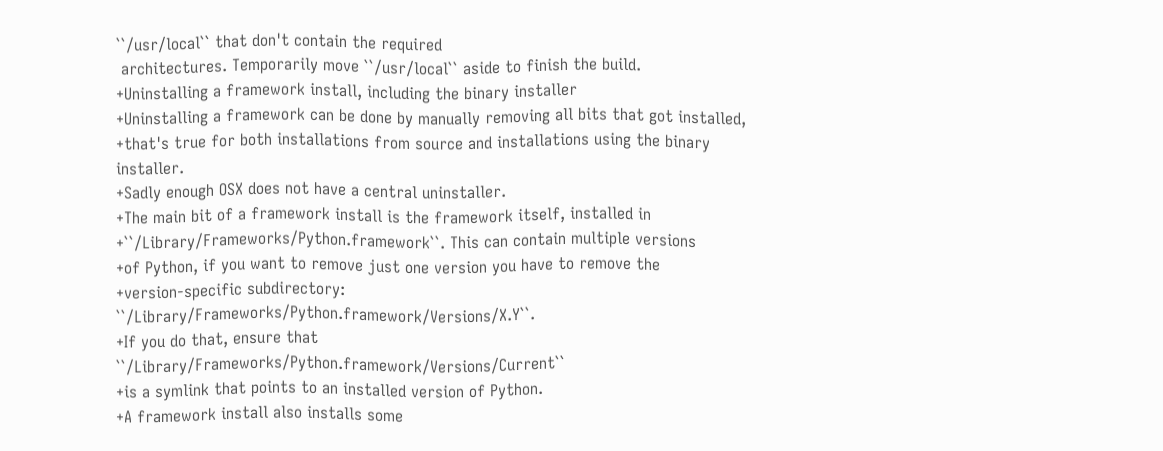``/usr/local`` that don't contain the required
 architectures. Temporarily move ``/usr/local`` aside to finish the build.
+Uninstalling a framework install, including the binary installer
+Uninstalling a framework can be done by manually removing all bits that got installed,
+that's true for both installations from source and installations using the binary installer.
+Sadly enough OSX does not have a central uninstaller.
+The main bit of a framework install is the framework itself, installed in
+``/Library/Frameworks/Python.framework``. This can contain multiple versions
+of Python, if you want to remove just one version you have to remove the
+version-specific subdirectory: ``/Library/Frameworks/Python.framework/Versions/X.Y``.
+If you do that, ensure that ``/Library/Frameworks/Python.framework/Versions/Current``
+is a symlink that points to an installed version of Python.
+A framework install also installs some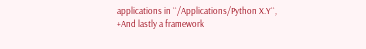applications in ``/Applications/Python X.Y``,
+And lastly a framework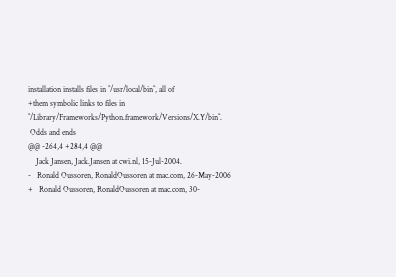installation installs files in ``/usr/local/bin``, all of
+them symbolic links to files in ``/Library/Frameworks/Python.framework/Versions/X.Y/bin``.
 Odds and ends
@@ -264,4 +284,4 @@
    Jack Jansen, Jack.Jansen at cwi.nl, 15-Jul-2004.
-   Ronald Oussoren, RonaldOussoren at mac.com, 26-May-2006
+   Ronald Oussoren, RonaldOussoren at mac.com, 30-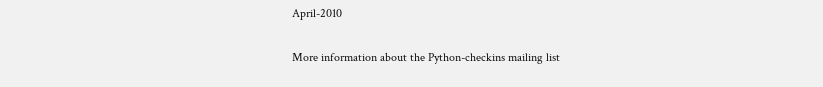April-2010

More information about the Python-checkins mailing list